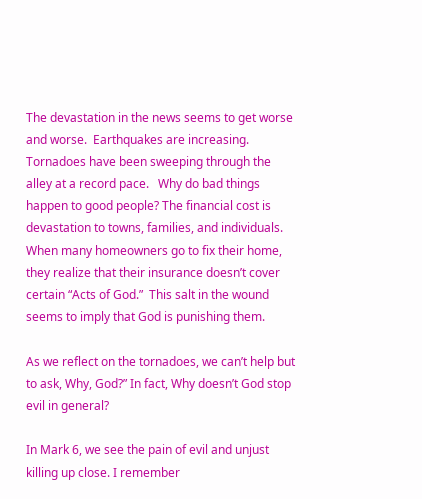The devastation in the news seems to get worse and worse.  Earthquakes are increasing. Tornadoes have been sweeping through the alley at a record pace.   Why do bad things happen to good people? The financial cost is devastation to towns, families, and individuals.  When many homeowners go to fix their home, they realize that their insurance doesn’t cover certain “Acts of God.”  This salt in the wound seems to imply that God is punishing them.

As we reflect on the tornadoes, we can’t help but to ask, Why, God?” In fact, Why doesn’t God stop evil in general?

In Mark 6, we see the pain of evil and unjust killing up close. I remember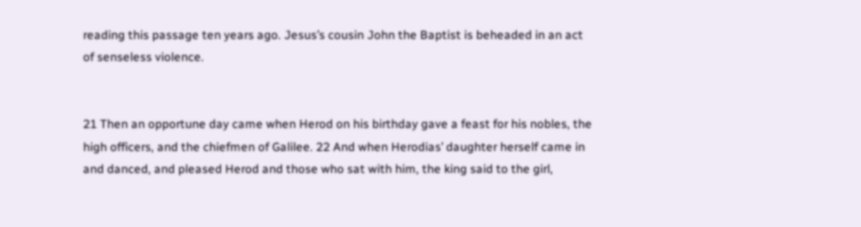reading this passage ten years ago. Jesus’s cousin John the Baptist is beheaded in an act of senseless violence.


21 Then an opportune day came when Herod on his birthday gave a feast for his nobles, the high officers, and the chiefmen of Galilee. 22 And when Herodias’ daughter herself came in and danced, and pleased Herod and those who sat with him, the king said to the girl,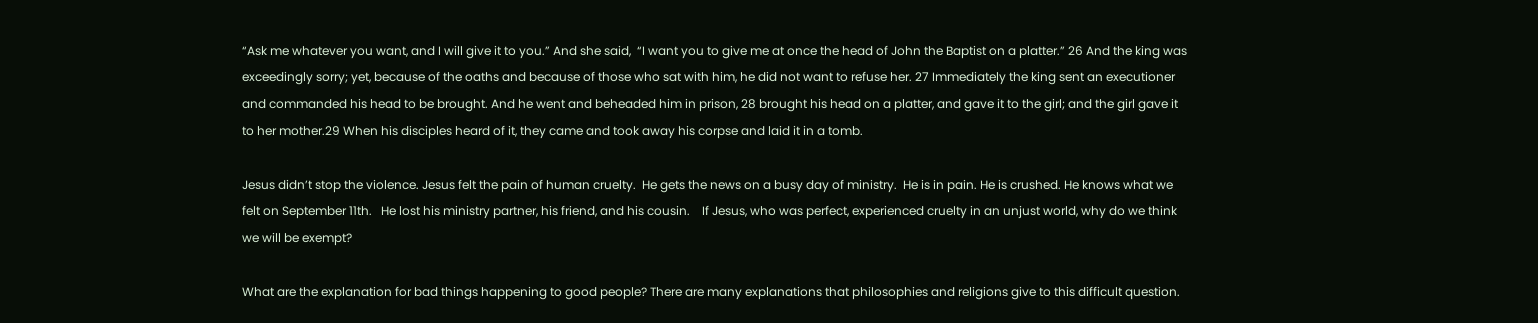“Ask me whatever you want, and I will give it to you.” And she said,  “I want you to give me at once the head of John the Baptist on a platter.” 26 And the king was exceedingly sorry; yet, because of the oaths and because of those who sat with him, he did not want to refuse her. 27 Immediately the king sent an executioner and commanded his head to be brought. And he went and beheaded him in prison, 28 brought his head on a platter, and gave it to the girl; and the girl gave it to her mother.29 When his disciples heard of it, they came and took away his corpse and laid it in a tomb.

Jesus didn’t stop the violence. Jesus felt the pain of human cruelty.  He gets the news on a busy day of ministry.  He is in pain. He is crushed. He knows what we felt on September 11th.   He lost his ministry partner, his friend, and his cousin.    If Jesus, who was perfect, experienced cruelty in an unjust world, why do we think we will be exempt?

What are the explanation for bad things happening to good people? There are many explanations that philosophies and religions give to this difficult question.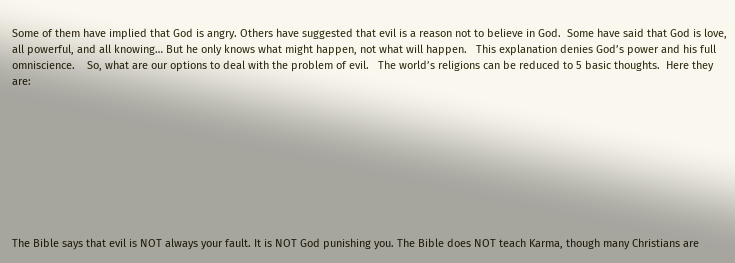Some of them have implied that God is angry. Others have suggested that evil is a reason not to believe in God.  Some have said that God is love, all powerful, and all knowing… But he only knows what might happen, not what will happen.   This explanation denies God’s power and his full omniscience.    So, what are our options to deal with the problem of evil.   The world’s religions can be reduced to 5 basic thoughts.  Here they are:









The Bible says that evil is NOT always your fault. It is NOT God punishing you. The Bible does NOT teach Karma, though many Christians are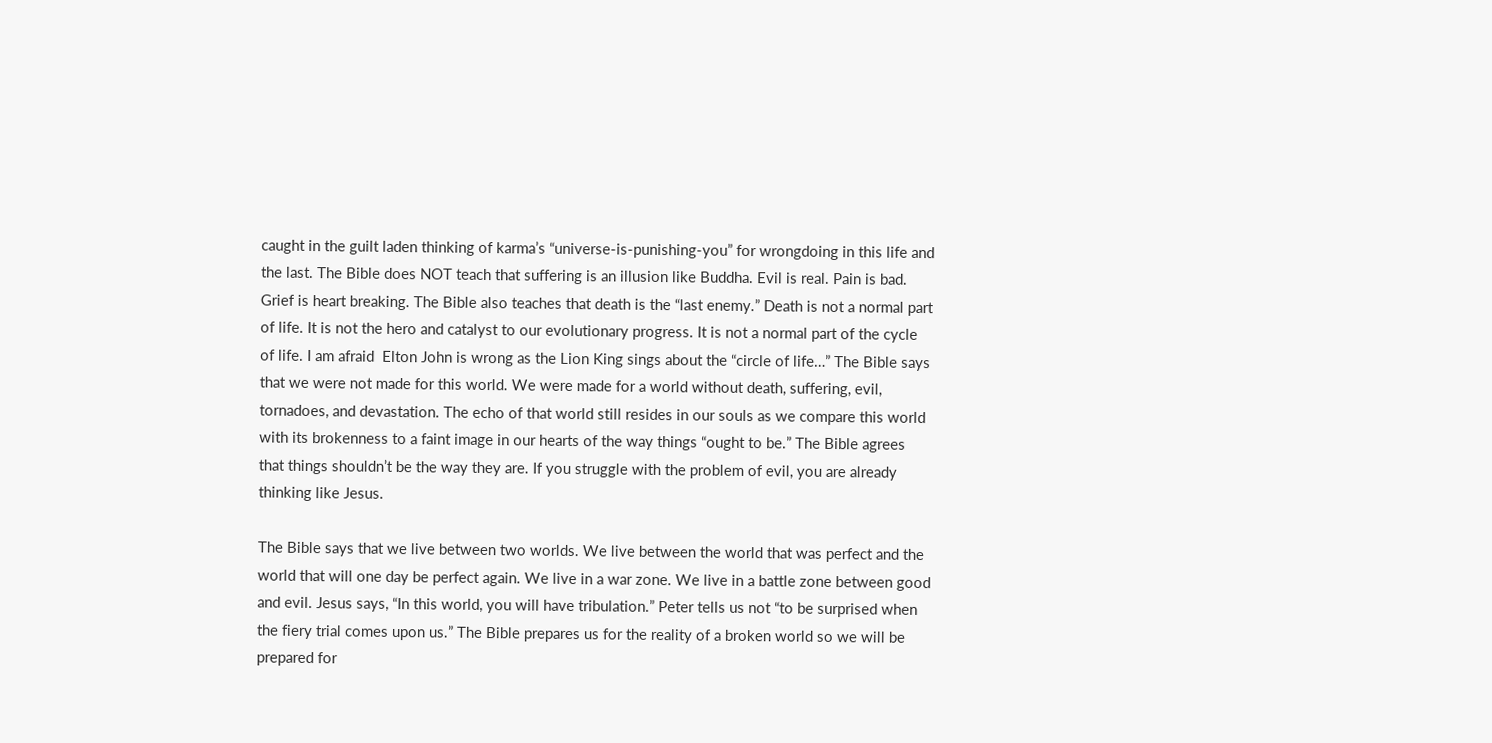caught in the guilt laden thinking of karma’s “universe-is-punishing-you” for wrongdoing in this life and the last. The Bible does NOT teach that suffering is an illusion like Buddha. Evil is real. Pain is bad. Grief is heart breaking. The Bible also teaches that death is the “last enemy.” Death is not a normal part of life. It is not the hero and catalyst to our evolutionary progress. It is not a normal part of the cycle of life. I am afraid  Elton John is wrong as the Lion King sings about the “circle of life…” The Bible says that we were not made for this world. We were made for a world without death, suffering, evil, tornadoes, and devastation. The echo of that world still resides in our souls as we compare this world with its brokenness to a faint image in our hearts of the way things “ought to be.” The Bible agrees that things shouldn’t be the way they are. If you struggle with the problem of evil, you are already thinking like Jesus.

The Bible says that we live between two worlds. We live between the world that was perfect and the world that will one day be perfect again. We live in a war zone. We live in a battle zone between good and evil. Jesus says, “In this world, you will have tribulation.” Peter tells us not “to be surprised when the fiery trial comes upon us.” The Bible prepares us for the reality of a broken world so we will be prepared for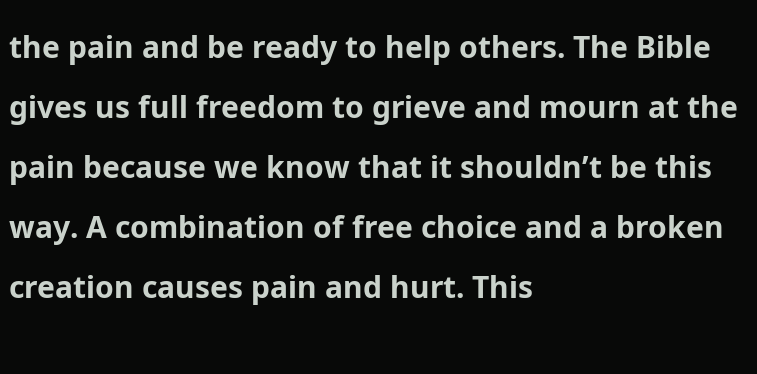the pain and be ready to help others. The Bible gives us full freedom to grieve and mourn at the pain because we know that it shouldn’t be this way. A combination of free choice and a broken creation causes pain and hurt. This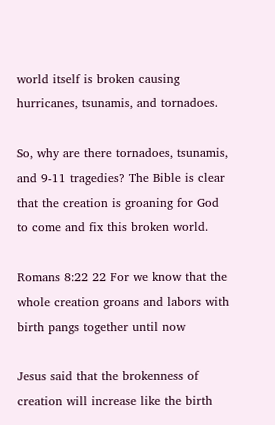world itself is broken causing hurricanes, tsunamis, and tornadoes.

So, why are there tornadoes, tsunamis, and 9-11 tragedies? The Bible is clear that the creation is groaning for God to come and fix this broken world.

Romans 8:22 22 For we know that the whole creation groans and labors with birth pangs together until now

Jesus said that the brokenness of creation will increase like the birth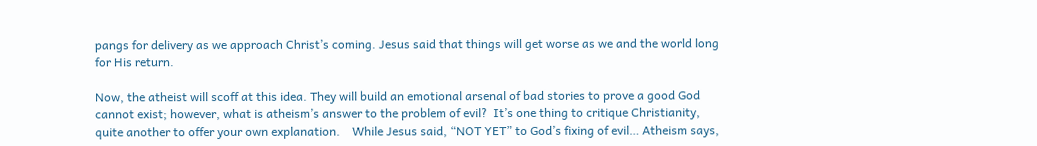pangs for delivery as we approach Christ’s coming. Jesus said that things will get worse as we and the world long for His return.

Now, the atheist will scoff at this idea. They will build an emotional arsenal of bad stories to prove a good God cannot exist; however, what is atheism’s answer to the problem of evil?  It’s one thing to critique Christianity, quite another to offer your own explanation.    While Jesus said, “NOT YET” to God’s fixing of evil… Atheism says,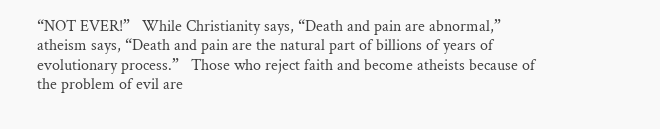“NOT EVER!”   While Christianity says, “Death and pain are abnormal,” atheism says, “Death and pain are the natural part of billions of years of evolutionary process.”   Those who reject faith and become atheists because of the problem of evil are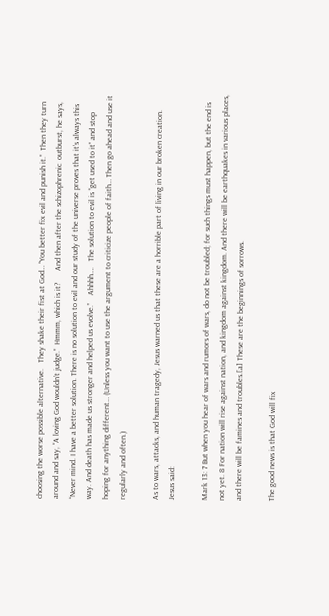choosing the worse possible alternative.   They shake their fist at God… “You better fix evil and punish it.”  Then they turn around and say, “A loving God wouldn’t judge.”  Hmmm, which is it?      And then after the schizophrenic  outburst, he says, “Never mind. I have a better solution. There is no solution to evil and our study of the universe proves that it’s always this way. And death has made us stronger and helped us evolve.”    Ahhhh….   The solution to evil is “get used to it” and stop hoping for anything different… (Unless you want to use the argument to criticize people of faith… Then go ahead and use it regularly and often.)

As to wars, attacks, and human tragedy, Jesus warned us that these are a horrible part of living in our broken creation. Jesus said:

Mark 13: 7 But when you hear of wars and rumors of wars, do not be troubled; for such things must happen, but the end is not yet. 8 For nation will rise against nation, and kingdom against kingdom. And there will be earthquakes in various places, and there will be famines and troubles.[a] These are the beginnings of sorrows.

The good news is that God will fix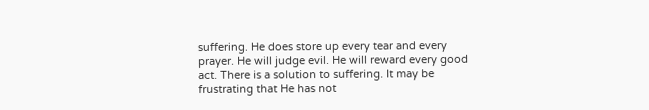suffering. He does store up every tear and every prayer. He will judge evil. He will reward every good act. There is a solution to suffering. It may be frustrating that He has not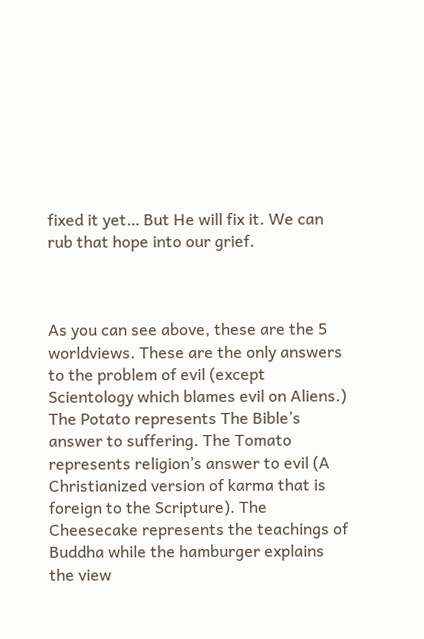fixed it yet… But He will fix it. We can rub that hope into our grief.



As you can see above, these are the 5 worldviews. These are the only answers to the problem of evil (except Scientology which blames evil on Aliens.) The Potato represents The Bible’s answer to suffering. The Tomato represents religion’s answer to evil (A Christianized version of karma that is foreign to the Scripture). The Cheesecake represents the teachings of Buddha while the hamburger explains the view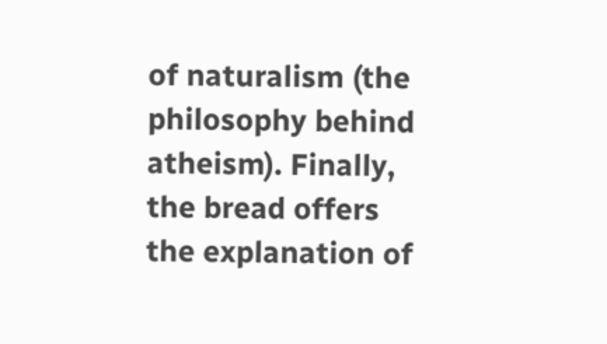of naturalism (the philosophy behind atheism). Finally, the bread offers the explanation of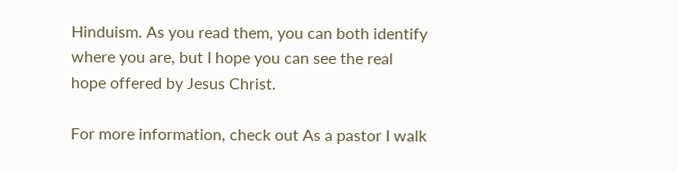Hinduism. As you read them, you can both identify where you are, but I hope you can see the real hope offered by Jesus Christ.

For more information, check out As a pastor I walk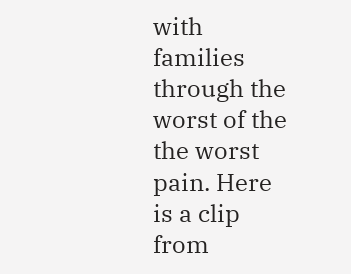with families through the worst of the the worst pain. Here is a clip from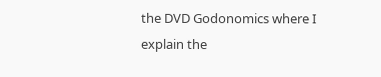the DVD Godonomics where I explain the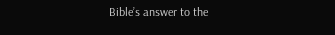Bible’s answer to the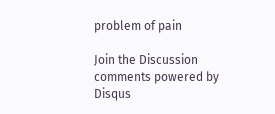problem of pain

Join the Discussion
comments powered by Disqus